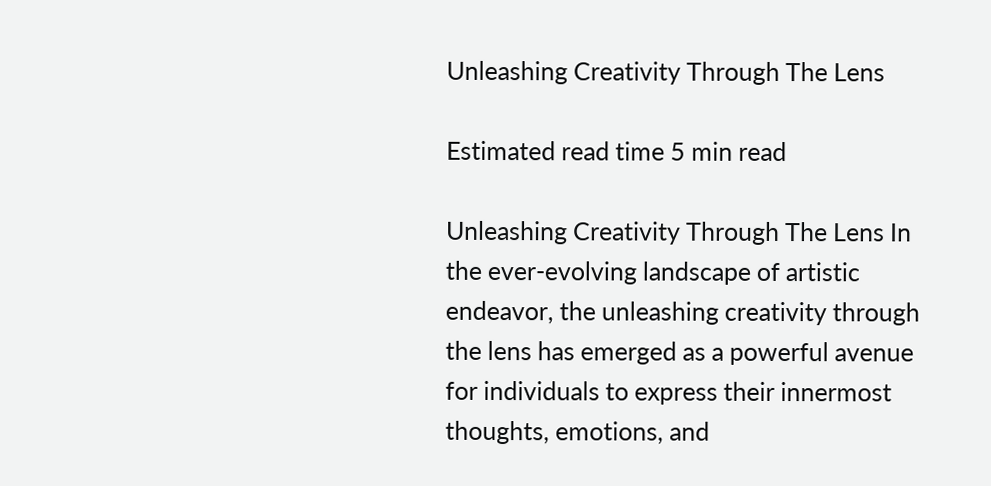Unleashing Creativity Through The Lens

Estimated read time 5 min read

Unleashing Creativity Through The Lens In the ever-evolving landscape of artistic endeavor, the unleashing creativity through the lens has emerged as a powerful avenue for individuals to express their innermost thoughts, emotions, and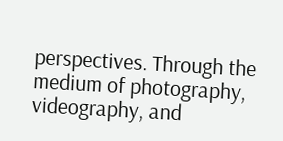perspectives. Through the medium of photography, videography, and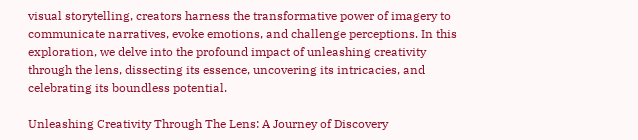visual storytelling, creators harness the transformative power of imagery to communicate narratives, evoke emotions, and challenge perceptions. In this exploration, we delve into the profound impact of unleashing creativity through the lens, dissecting its essence, uncovering its intricacies, and celebrating its boundless potential.

Unleashing Creativity Through The Lens: A Journey of Discovery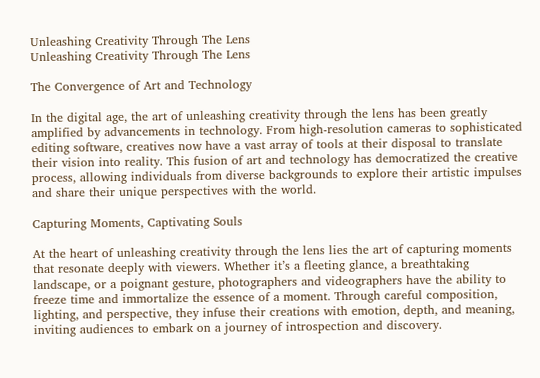Unleashing Creativity Through The Lens
Unleashing Creativity Through The Lens

The Convergence of Art and Technology

In the digital age, the art of unleashing creativity through the lens has been greatly amplified by advancements in technology. From high-resolution cameras to sophisticated editing software, creatives now have a vast array of tools at their disposal to translate their vision into reality. This fusion of art and technology has democratized the creative process, allowing individuals from diverse backgrounds to explore their artistic impulses and share their unique perspectives with the world.

Capturing Moments, Captivating Souls

At the heart of unleashing creativity through the lens lies the art of capturing moments that resonate deeply with viewers. Whether it’s a fleeting glance, a breathtaking landscape, or a poignant gesture, photographers and videographers have the ability to freeze time and immortalize the essence of a moment. Through careful composition, lighting, and perspective, they infuse their creations with emotion, depth, and meaning, inviting audiences to embark on a journey of introspection and discovery.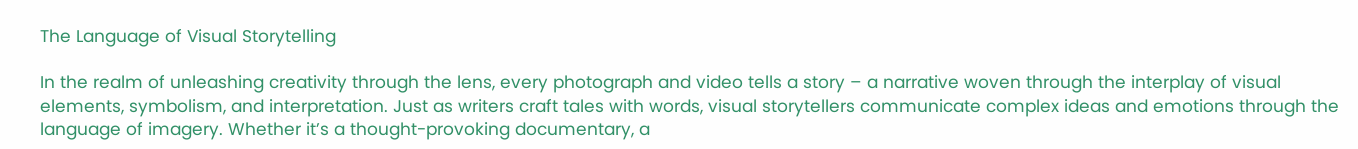The Language of Visual Storytelling

In the realm of unleashing creativity through the lens, every photograph and video tells a story – a narrative woven through the interplay of visual elements, symbolism, and interpretation. Just as writers craft tales with words, visual storytellers communicate complex ideas and emotions through the language of imagery. Whether it’s a thought-provoking documentary, a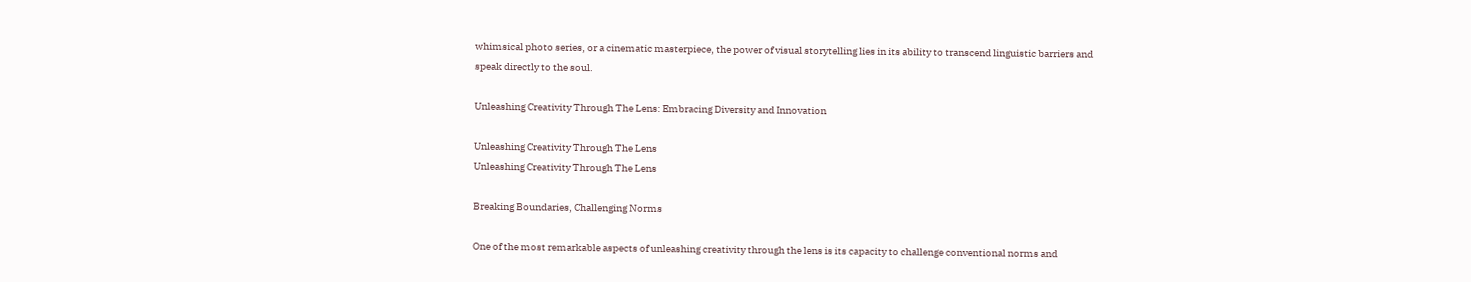whimsical photo series, or a cinematic masterpiece, the power of visual storytelling lies in its ability to transcend linguistic barriers and speak directly to the soul.

Unleashing Creativity Through The Lens: Embracing Diversity and Innovation

Unleashing Creativity Through The Lens
Unleashing Creativity Through The Lens

Breaking Boundaries, Challenging Norms

One of the most remarkable aspects of unleashing creativity through the lens is its capacity to challenge conventional norms and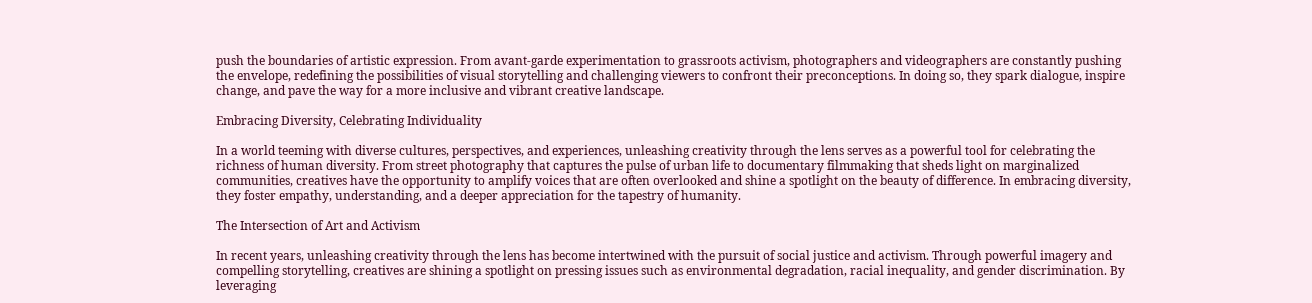push the boundaries of artistic expression. From avant-garde experimentation to grassroots activism, photographers and videographers are constantly pushing the envelope, redefining the possibilities of visual storytelling and challenging viewers to confront their preconceptions. In doing so, they spark dialogue, inspire change, and pave the way for a more inclusive and vibrant creative landscape.

Embracing Diversity, Celebrating Individuality

In a world teeming with diverse cultures, perspectives, and experiences, unleashing creativity through the lens serves as a powerful tool for celebrating the richness of human diversity. From street photography that captures the pulse of urban life to documentary filmmaking that sheds light on marginalized communities, creatives have the opportunity to amplify voices that are often overlooked and shine a spotlight on the beauty of difference. In embracing diversity, they foster empathy, understanding, and a deeper appreciation for the tapestry of humanity.

The Intersection of Art and Activism

In recent years, unleashing creativity through the lens has become intertwined with the pursuit of social justice and activism. Through powerful imagery and compelling storytelling, creatives are shining a spotlight on pressing issues such as environmental degradation, racial inequality, and gender discrimination. By leveraging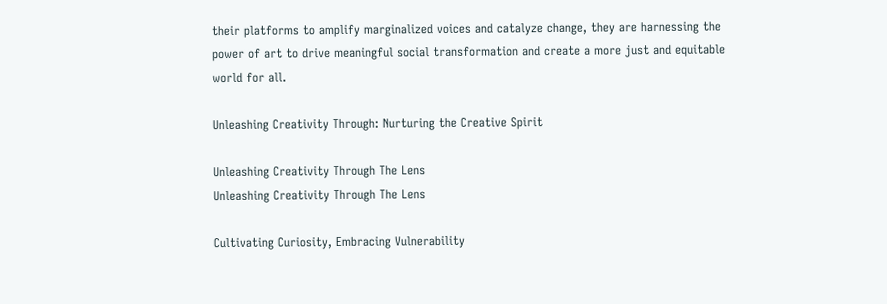their platforms to amplify marginalized voices and catalyze change, they are harnessing the power of art to drive meaningful social transformation and create a more just and equitable world for all.

Unleashing Creativity Through: Nurturing the Creative Spirit

Unleashing Creativity Through The Lens
Unleashing Creativity Through The Lens

Cultivating Curiosity, Embracing Vulnerability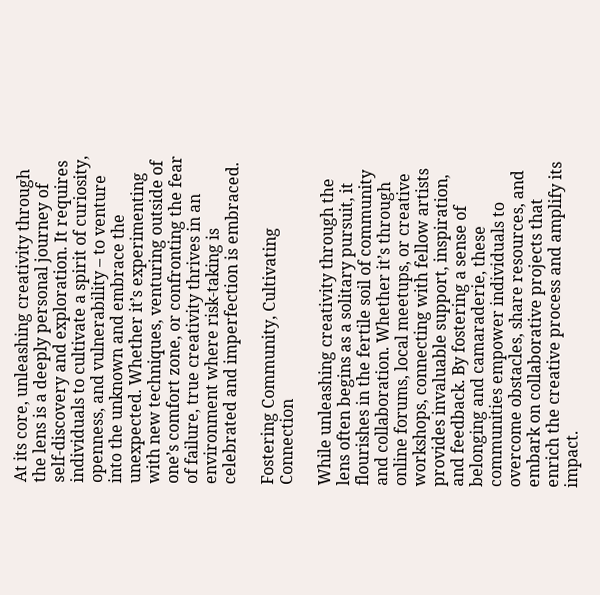At its core, unleashing creativity through the lens is a deeply personal journey of self-discovery and exploration. It requires individuals to cultivate a spirit of curiosity, openness, and vulnerability – to venture into the unknown and embrace the unexpected. Whether it’s experimenting with new techniques, venturing outside of one’s comfort zone, or confronting the fear of failure, true creativity thrives in an environment where risk-taking is celebrated and imperfection is embraced.

Fostering Community, Cultivating Connection

While unleashing creativity through the lens often begins as a solitary pursuit, it flourishes in the fertile soil of community and collaboration. Whether it’s through online forums, local meetups, or creative workshops, connecting with fellow artists provides invaluable support, inspiration, and feedback. By fostering a sense of belonging and camaraderie, these communities empower individuals to overcome obstacles, share resources, and embark on collaborative projects that enrich the creative process and amplify its impact.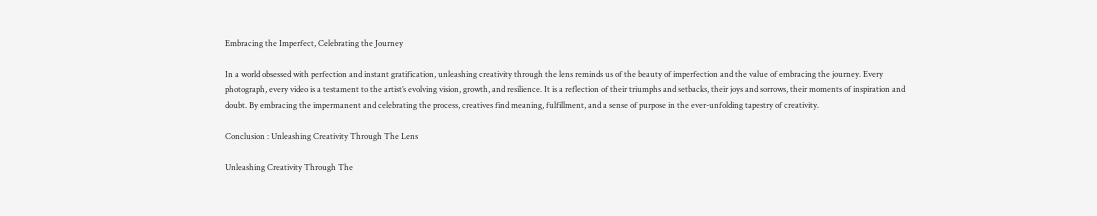Embracing the Imperfect, Celebrating the Journey

In a world obsessed with perfection and instant gratification, unleashing creativity through the lens reminds us of the beauty of imperfection and the value of embracing the journey. Every photograph, every video is a testament to the artist’s evolving vision, growth, and resilience. It is a reflection of their triumphs and setbacks, their joys and sorrows, their moments of inspiration and doubt. By embracing the impermanent and celebrating the process, creatives find meaning, fulfillment, and a sense of purpose in the ever-unfolding tapestry of creativity.

Conclusion : Unleashing Creativity Through The Lens

Unleashing Creativity Through The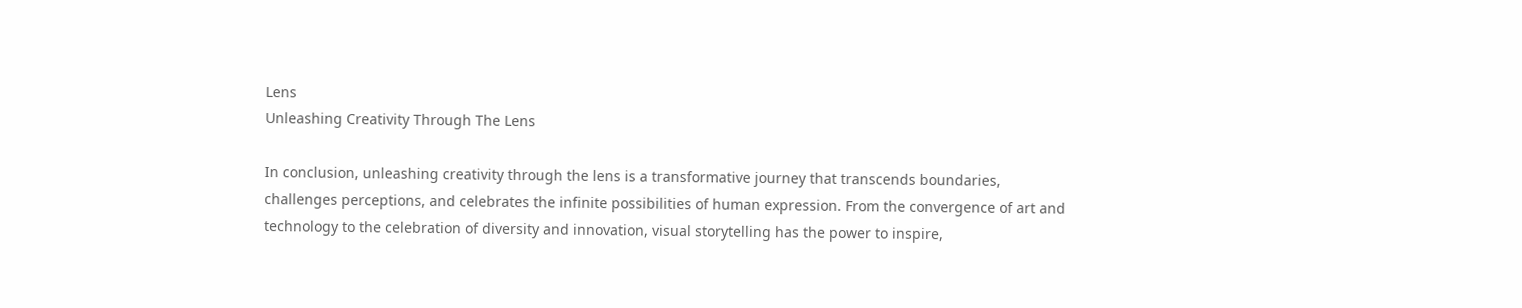Lens
Unleashing Creativity Through The Lens

In conclusion, unleashing creativity through the lens is a transformative journey that transcends boundaries, challenges perceptions, and celebrates the infinite possibilities of human expression. From the convergence of art and technology to the celebration of diversity and innovation, visual storytelling has the power to inspire,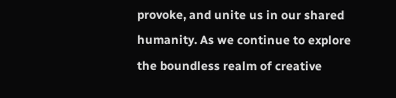provoke, and unite us in our shared humanity. As we continue to explore the boundless realm of creative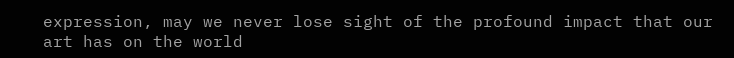expression, may we never lose sight of the profound impact that our art has on the world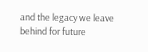and the legacy we leave behind for future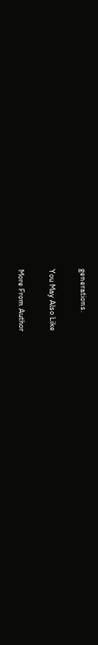generations.

You May Also Like

More From Author